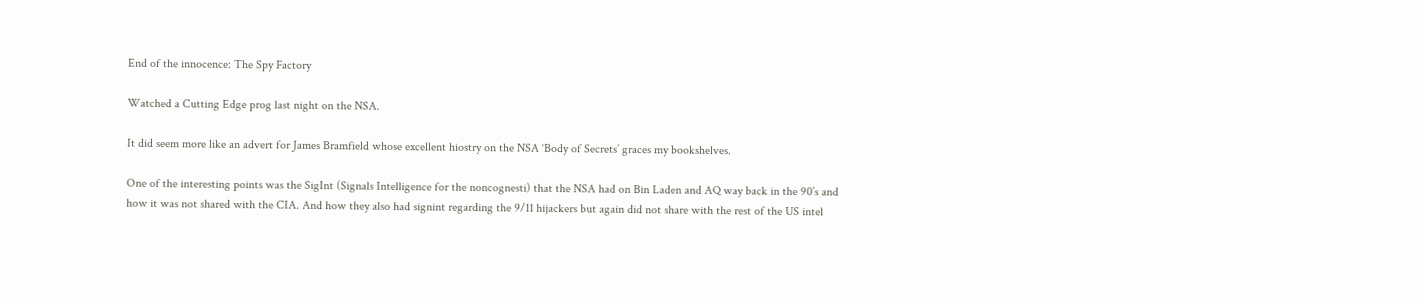End of the innocence: The Spy Factory

Watched a Cutting Edge prog last night on the NSA.

It did seem more like an advert for James Bramfield whose excellent hiostry on the NSA ‘Body of Secrets’ graces my bookshelves.

One of the interesting points was the SigInt (Signals Intelligence for the noncognesti) that the NSA had on Bin Laden and AQ way back in the 90’s and how it was not shared with the CIA. And how they also had signint regarding the 9/11 hijackers but again did not share with the rest of the US intel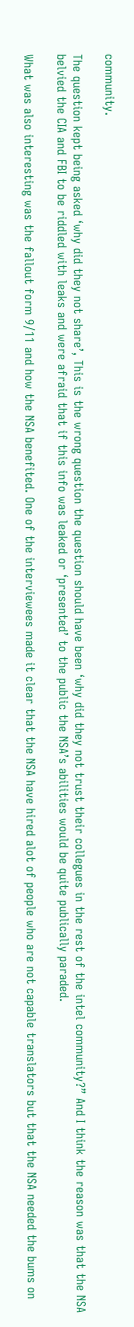community.

The question kept being asked ‘why did they not share’, This is the wrong question the question should have been ‘why did they not trust their collegues in the rest of the intel community?” And I think the reason was that the NSA belvied the CIA and FBI to be riddled with leaks and were afraid that if this info was leaked or ‘presented’ to the public the NSA’s abilities would be quite publically paraded.

What was also interesting was the fallout form 9/11 and how the NSA benefited. One of the interviewees made it clear that the NSA have hired alot of people who are not capable translators but that the NSA needed the bums on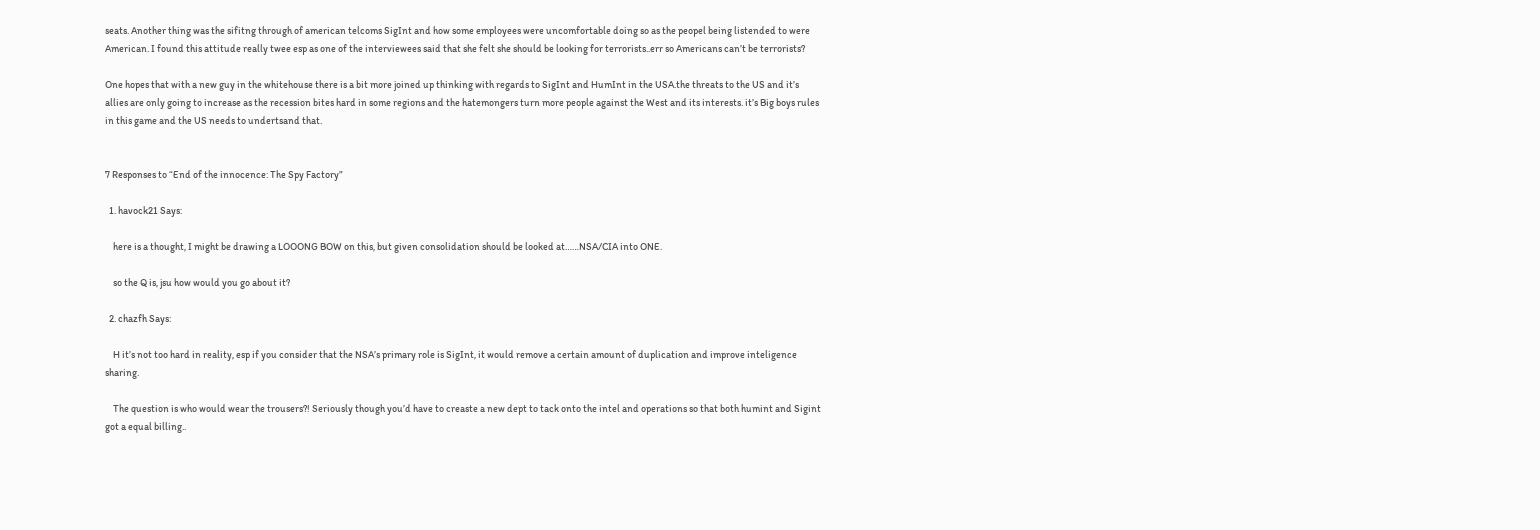seats. Another thing was the sifitng through of american telcoms SigInt and how some employees were uncomfortable doing so as the peopel being listended to were American. I found this attitude really twee esp as one of the interviewees said that she felt she should be looking for terrorists..err so Americans can’t be terrorists?

One hopes that with a new guy in the whitehouse there is a bit more joined up thinking with regards to SigInt and HumInt in the USA.the threats to the US and it’s allies are only going to increase as the recession bites hard in some regions and the hatemongers turn more people against the West and its interests. it’s Big boys rules in this game and the US needs to undertsand that.


7 Responses to “End of the innocence: The Spy Factory”

  1. havock21 Says:

    here is a thought, I might be drawing a LOOONG BOW on this, but given consolidation should be looked at……NSA/CIA into ONE.

    so the Q is, jsu how would you go about it?

  2. chazfh Says:

    H it’s not too hard in reality, esp if you consider that the NSA’s primary role is SigInt, it would remove a certain amount of duplication and improve inteligence sharing.

    The question is who would wear the trousers?! Seriously though you’d have to creaste a new dept to tack onto the intel and operations so that both humint and Sigint got a equal billing..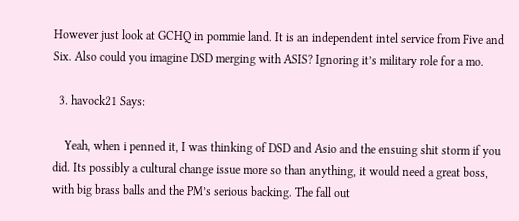However just look at GCHQ in pommie land. It is an independent intel service from Five and Six. Also could you imagine DSD merging with ASIS? Ignoring it’s military role for a mo.

  3. havock21 Says:

    Yeah, when i penned it, I was thinking of DSD and Asio and the ensuing shit storm if you did. Its possibly a cultural change issue more so than anything, it would need a great boss, with big brass balls and the PM’s serious backing. The fall out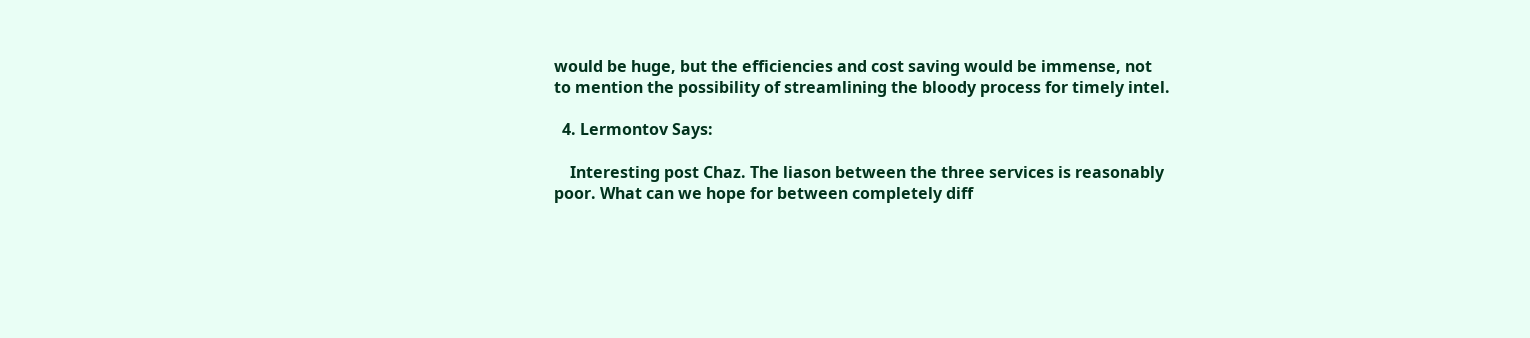would be huge, but the efficiencies and cost saving would be immense, not to mention the possibility of streamlining the bloody process for timely intel.

  4. Lermontov Says:

    Interesting post Chaz. The liason between the three services is reasonably poor. What can we hope for between completely diff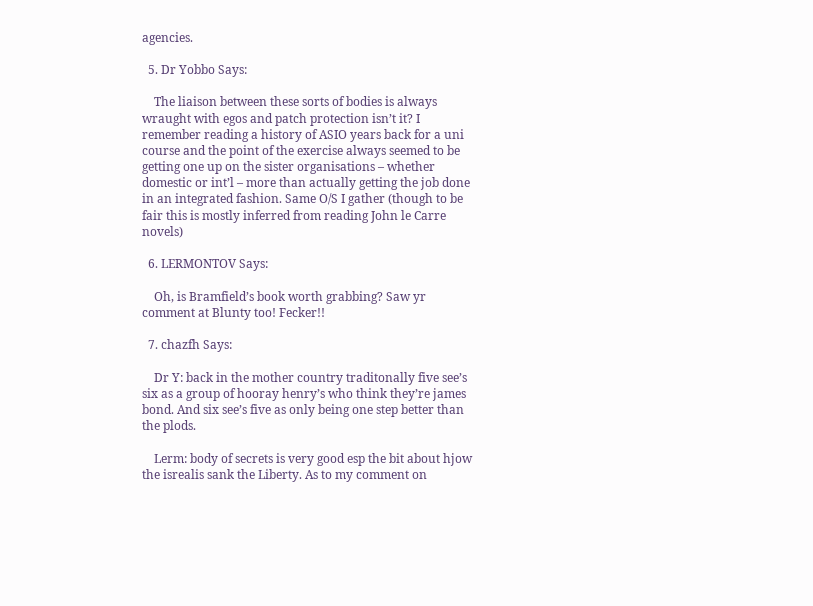agencies.

  5. Dr Yobbo Says:

    The liaison between these sorts of bodies is always wraught with egos and patch protection isn’t it? I remember reading a history of ASIO years back for a uni course and the point of the exercise always seemed to be getting one up on the sister organisations – whether domestic or int’l – more than actually getting the job done in an integrated fashion. Same O/S I gather (though to be fair this is mostly inferred from reading John le Carre novels)

  6. LERMONTOV Says:

    Oh, is Bramfield’s book worth grabbing? Saw yr comment at Blunty too! Fecker!!

  7. chazfh Says:

    Dr Y: back in the mother country traditonally five see’s six as a group of hooray henry’s who think they’re james bond. And six see’s five as only being one step better than the plods.

    Lerm: body of secrets is very good esp the bit about hjow the isrealis sank the Liberty. As to my comment on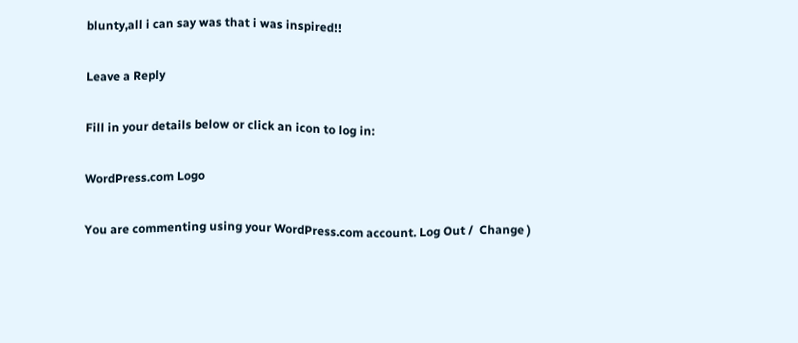blunty,all i can say was that i was inspired!!

Leave a Reply

Fill in your details below or click an icon to log in:

WordPress.com Logo

You are commenting using your WordPress.com account. Log Out /  Change )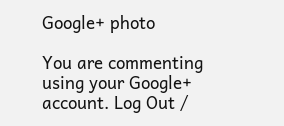Google+ photo

You are commenting using your Google+ account. Log Out /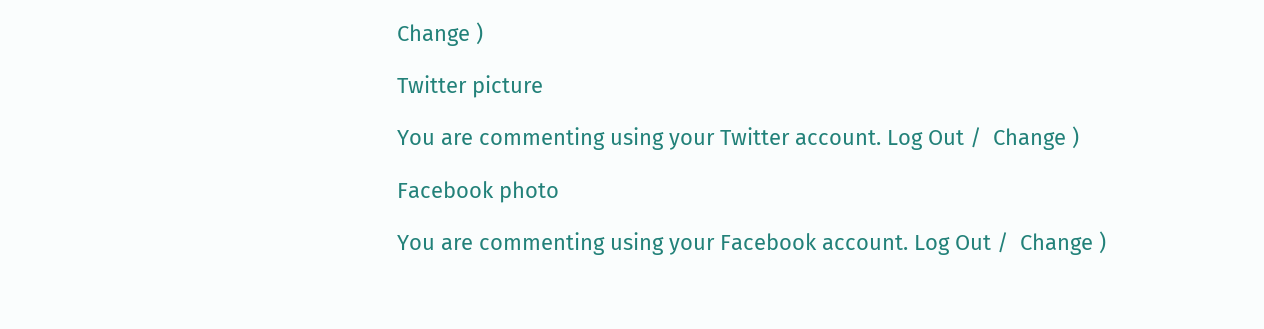Change )

Twitter picture

You are commenting using your Twitter account. Log Out /  Change )

Facebook photo

You are commenting using your Facebook account. Log Out /  Change )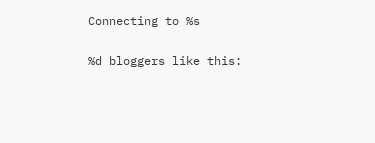Connecting to %s

%d bloggers like this: